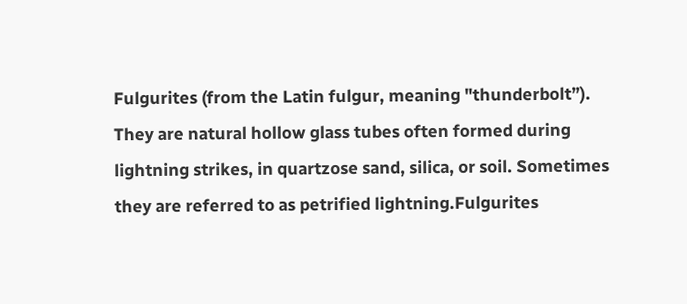Fulgurites (from the Latin fulgur, meaning "thunderbolt”). They are natural hollow glass tubes often formed during lightning strikes, in quartzose sand, silica, or soil. Sometimes they are referred to as petrified lightning.Fulgurites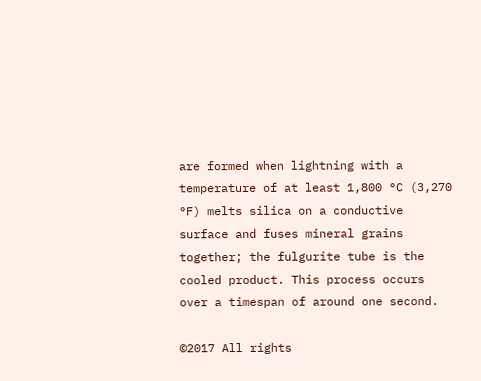are formed when lightning with a temperature of at least 1,800 °C (3,270 °F) melts silica on a conductive surface and fuses mineral grains together; the fulgurite tube is the cooled product. This process occurs over a timespan of around one second.

©2017 All rights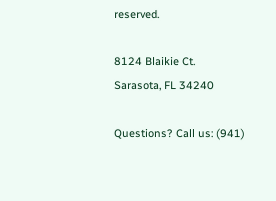reserved.

8124 Blaikie Ct.
Sarasota, FL 34240

Questions? Call us: (941)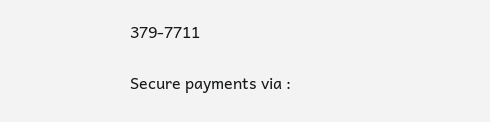379-7711

Secure payments via :